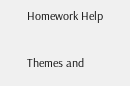Homework Help

Themes and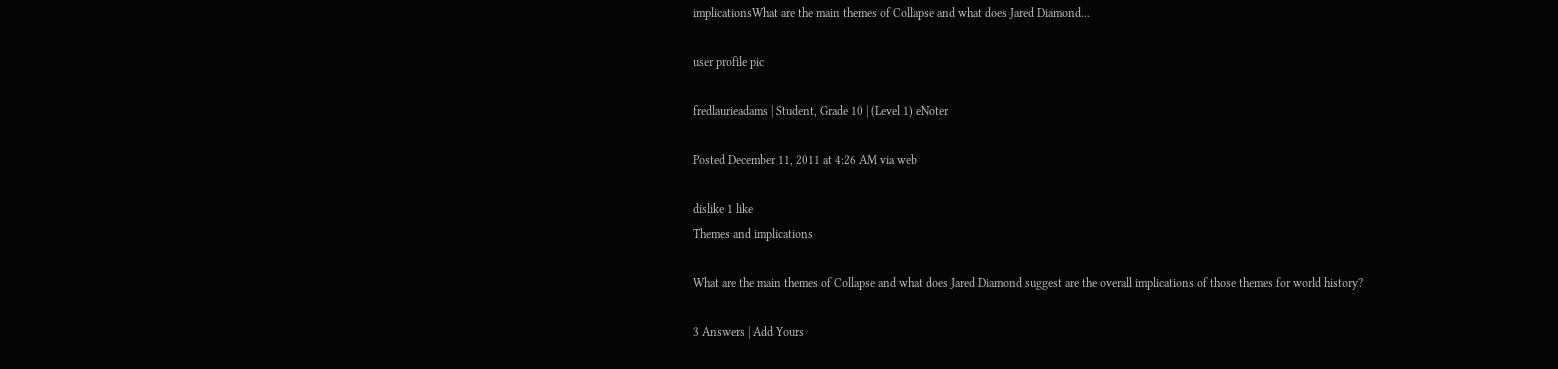implicationsWhat are the main themes of Collapse and what does Jared Diamond...

user profile pic

fredlaurieadams | Student, Grade 10 | (Level 1) eNoter

Posted December 11, 2011 at 4:26 AM via web

dislike 1 like
Themes and implications

What are the main themes of Collapse and what does Jared Diamond suggest are the overall implications of those themes for world history?

3 Answers | Add Yours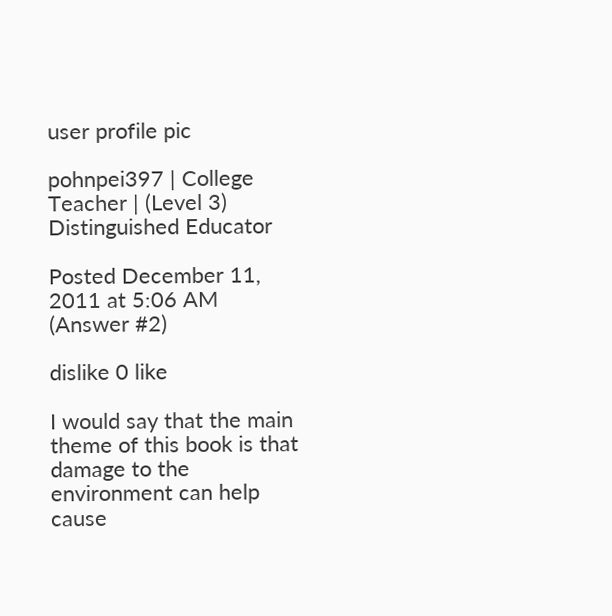user profile pic

pohnpei397 | College Teacher | (Level 3) Distinguished Educator

Posted December 11, 2011 at 5:06 AM (Answer #2)

dislike 0 like

I would say that the main theme of this book is that damage to the environment can help cause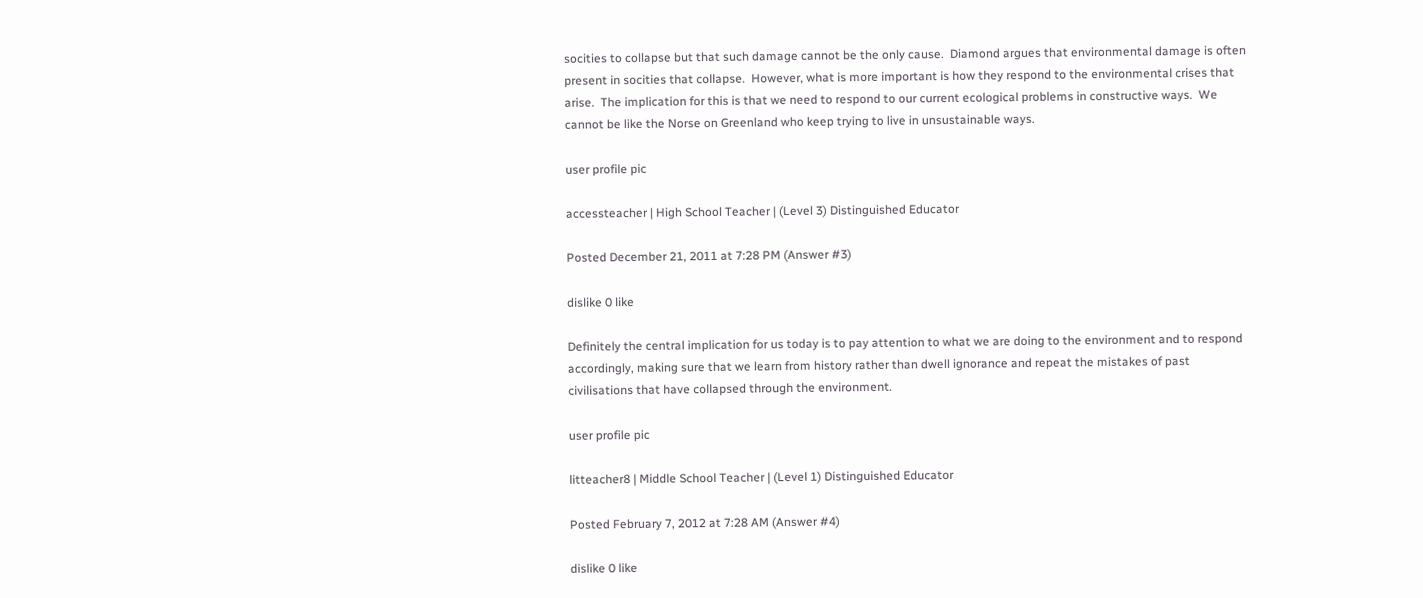socities to collapse but that such damage cannot be the only cause.  Diamond argues that environmental damage is often present in socities that collapse.  However, what is more important is how they respond to the environmental crises that arise.  The implication for this is that we need to respond to our current ecological problems in constructive ways.  We cannot be like the Norse on Greenland who keep trying to live in unsustainable ways.

user profile pic

accessteacher | High School Teacher | (Level 3) Distinguished Educator

Posted December 21, 2011 at 7:28 PM (Answer #3)

dislike 0 like

Definitely the central implication for us today is to pay attention to what we are doing to the environment and to respond accordingly, making sure that we learn from history rather than dwell ignorance and repeat the mistakes of past civilisations that have collapsed through the environment.

user profile pic

litteacher8 | Middle School Teacher | (Level 1) Distinguished Educator

Posted February 7, 2012 at 7:28 AM (Answer #4)

dislike 0 like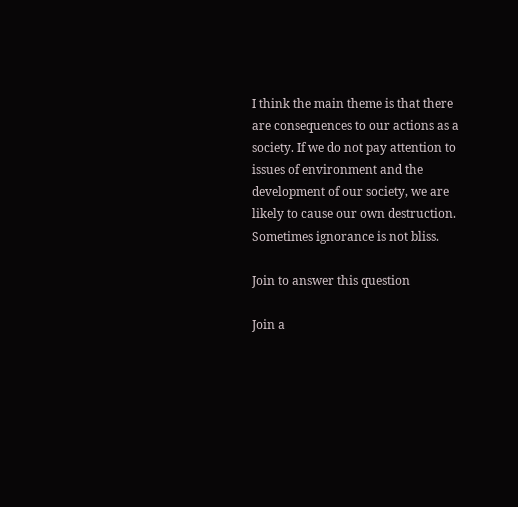I think the main theme is that there are consequences to our actions as a society. If we do not pay attention to issues of environment and the development of our society, we are likely to cause our own destruction. Sometimes ignorance is not bliss.

Join to answer this question

Join a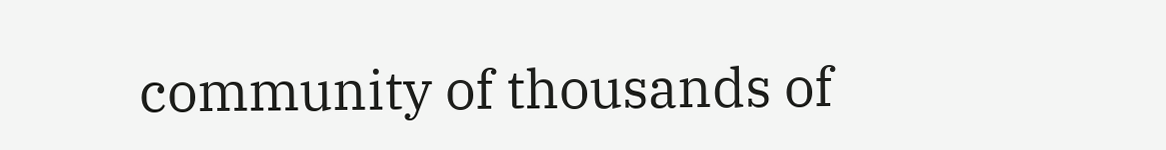community of thousands of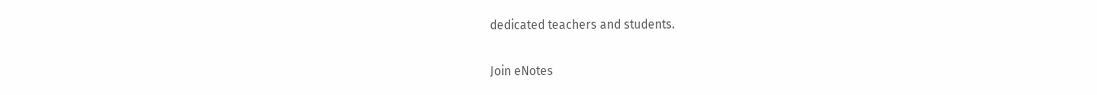dedicated teachers and students.

Join eNotes